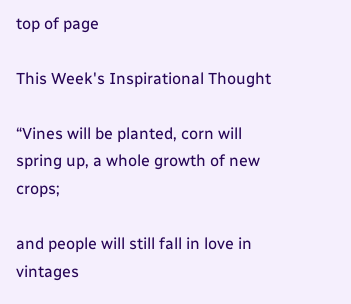top of page

This Week's Inspirational Thought

“Vines will be planted, corn will spring up, a whole growth of new crops;

and people will still fall in love in vintages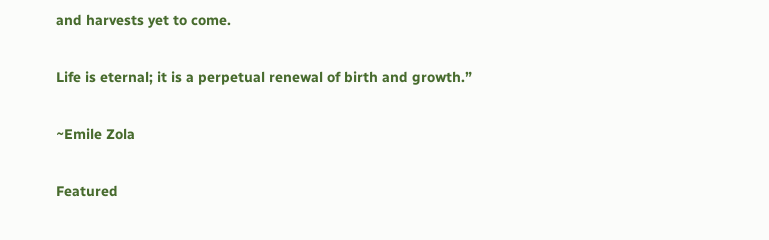and harvests yet to come.

Life is eternal; it is a perpetual renewal of birth and growth.”

~Emile Zola

Featured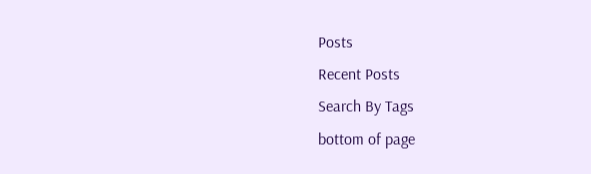Posts
Recent Posts
Search By Tags
bottom of page